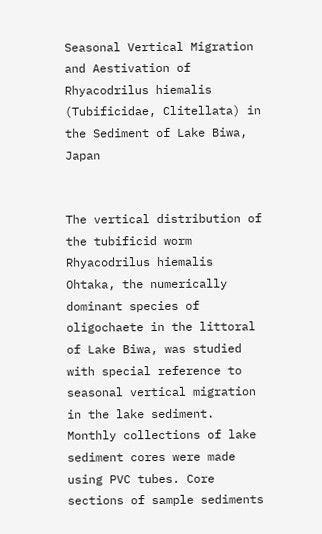Seasonal Vertical Migration and Aestivation of Rhyacodrilus hiemalis (Tubificidae, Clitellata) in the Sediment of Lake Biwa, Japan


The vertical distribution of the tubificid worm Rhyacodrilus hiemalis Ohtaka, the numerically dominant species of oligochaete in the littoral of Lake Biwa, was studied with special reference to seasonal vertical migration in the lake sediment. Monthly collections of lake sediment cores were made using PVC tubes. Core sections of sample sediments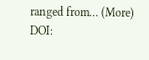ranged from… (More)
DOI: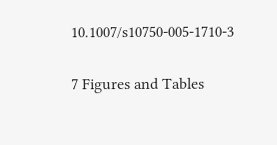10.1007/s10750-005-1710-3


7 Figures and Tables